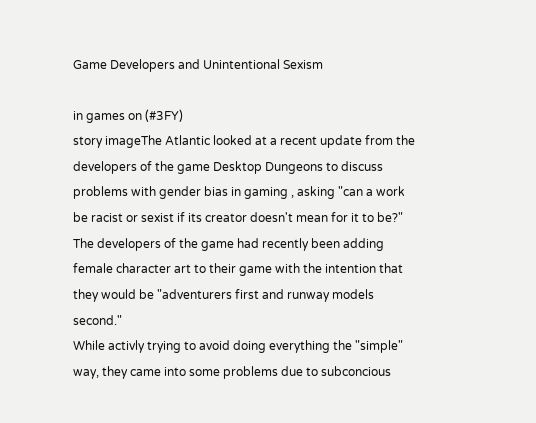Game Developers and Unintentional Sexism

in games on (#3FY)
story imageThe Atlantic looked at a recent update from the developers of the game Desktop Dungeons to discuss problems with gender bias in gaming , asking "can a work be racist or sexist if its creator doesn't mean for it to be?"
The developers of the game had recently been adding female character art to their game with the intention that they would be "adventurers first and runway models second."
While activly trying to avoid doing everything the "simple" way, they came into some problems due to subconcious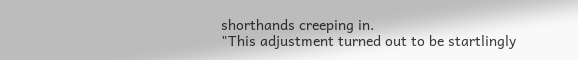shorthands creeping in.
"This adjustment turned out to be startlingly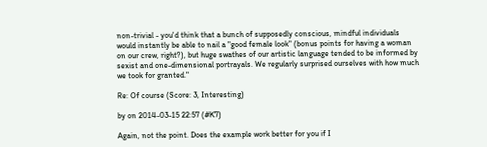non-trivial - you'd think that a bunch of supposedly conscious, mindful individuals would instantly be able to nail a "good female look" (bonus points for having a woman on our crew, right?), but huge swathes of our artistic language tended to be informed by sexist and one-dimensional portrayals. We regularly surprised ourselves with how much we took for granted."

Re: Of course (Score: 3, Interesting)

by on 2014-03-15 22:57 (#K7)

Again, not the point. Does the example work better for you if I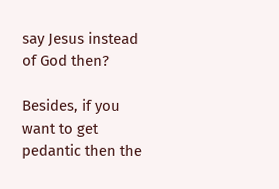say Jesus instead of God then?

Besides, if you want to get pedantic then the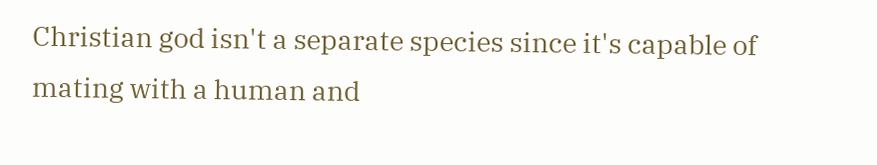Christian god isn't a separate species since it's capable of mating with a human and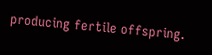producing fertile offspring.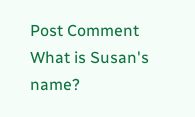Post Comment
What is Susan's name?